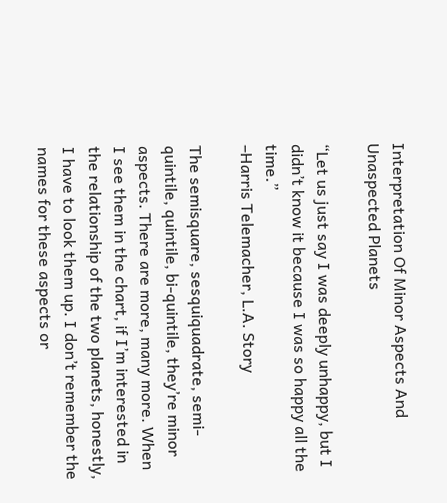Interpretation Of Minor Aspects And Unaspected Planets

“Let us just say I was deeply unhappy, but I didn’t know it because I was so happy all the time.”
–Harris Telemacher, L.A. Story

The semisquare, sesquiquadrate, semi-quintile, quintile, bi-quintile, they’re minor aspects. There are more, many more. When I see them in the chart, if I’m interested in the relationship of the two planets, honestly, I have to look them up. I don’t remember the names for these aspects or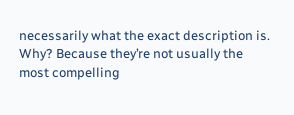necessarily what the exact description is. Why? Because they’re not usually the most compelling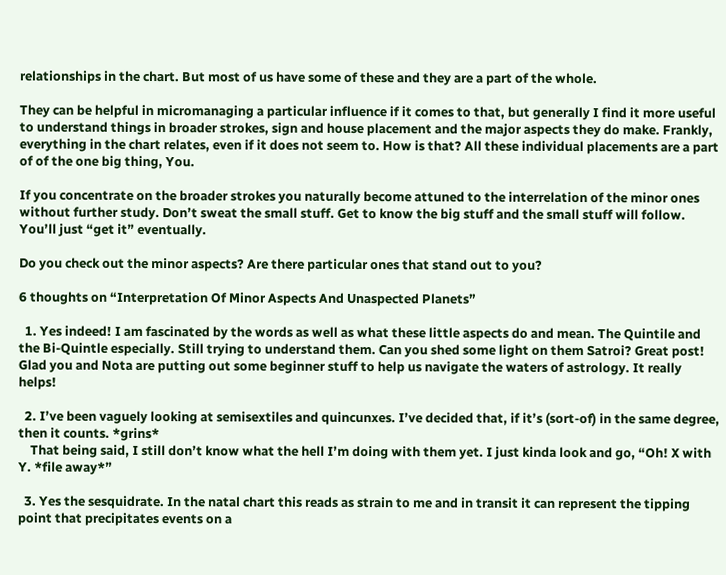relationships in the chart. But most of us have some of these and they are a part of the whole.

They can be helpful in micromanaging a particular influence if it comes to that, but generally I find it more useful to understand things in broader strokes, sign and house placement and the major aspects they do make. Frankly, everything in the chart relates, even if it does not seem to. How is that? All these individual placements are a part of of the one big thing, You.

If you concentrate on the broader strokes you naturally become attuned to the interrelation of the minor ones without further study. Don’t sweat the small stuff. Get to know the big stuff and the small stuff will follow. You’ll just “get it” eventually.

Do you check out the minor aspects? Are there particular ones that stand out to you?

6 thoughts on “Interpretation Of Minor Aspects And Unaspected Planets”

  1. Yes indeed! I am fascinated by the words as well as what these little aspects do and mean. The Quintile and the Bi-Quintle especially. Still trying to understand them. Can you shed some light on them Satroi? Great post! Glad you and Nota are putting out some beginner stuff to help us navigate the waters of astrology. It really helps!

  2. I’ve been vaguely looking at semisextiles and quincunxes. I’ve decided that, if it’s (sort-of) in the same degree, then it counts. *grins*
    That being said, I still don’t know what the hell I’m doing with them yet. I just kinda look and go, “Oh! X with Y. *file away*”

  3. Yes the sesquidrate. In the natal chart this reads as strain to me and in transit it can represent the tipping point that precipitates events on a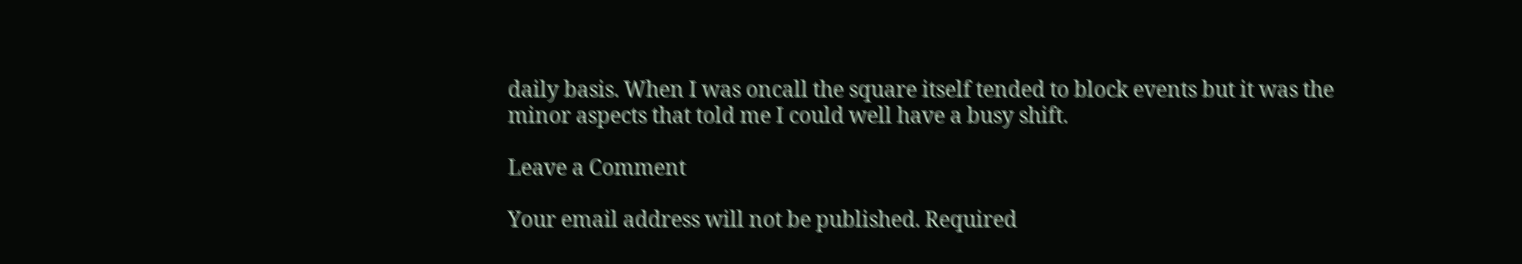daily basis. When I was oncall the square itself tended to block events but it was the minor aspects that told me I could well have a busy shift.

Leave a Comment

Your email address will not be published. Required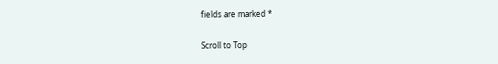fields are marked *

Scroll to Top